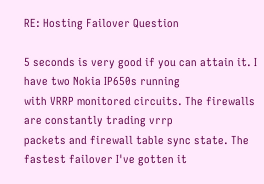RE: Hosting Failover Question

5 seconds is very good if you can attain it. I have two Nokia IP650s running
with VRRP monitored circuits. The firewalls are constantly trading vrrp
packets and firewall table sync state. The fastest failover I've gotten it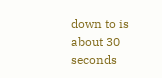down to is about 30 seconds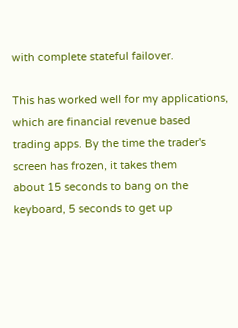with complete stateful failover.

This has worked well for my applications, which are financial revenue based
trading apps. By the time the trader's screen has frozen, it takes them
about 15 seconds to bang on the keyboard, 5 seconds to get up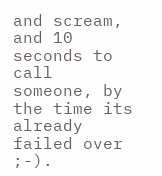and scream,
and 10 seconds to call someone, by the time its already failed over ;-).